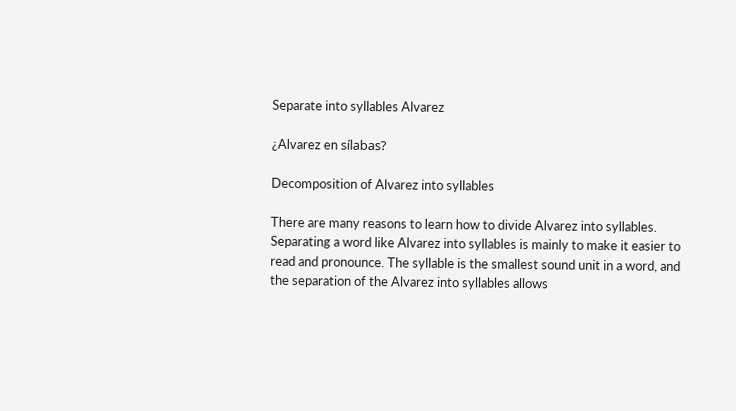Separate into syllables Alvarez

¿Alvarez en sílabas?

Decomposition of Alvarez into syllables

There are many reasons to learn how to divide Alvarez into syllables. Separating a word like Alvarez into syllables is mainly to make it easier to read and pronounce. The syllable is the smallest sound unit in a word, and the separation of the Alvarez into syllables allows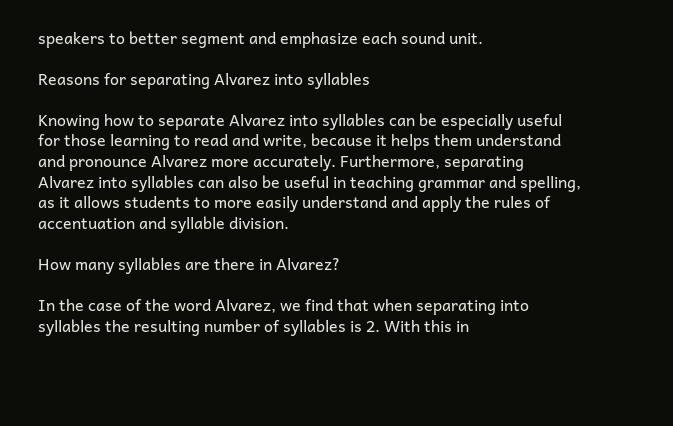speakers to better segment and emphasize each sound unit.

Reasons for separating Alvarez into syllables

Knowing how to separate Alvarez into syllables can be especially useful for those learning to read and write, because it helps them understand and pronounce Alvarez more accurately. Furthermore, separating Alvarez into syllables can also be useful in teaching grammar and spelling, as it allows students to more easily understand and apply the rules of accentuation and syllable division.

How many syllables are there in Alvarez?

In the case of the word Alvarez, we find that when separating into syllables the resulting number of syllables is 2. With this in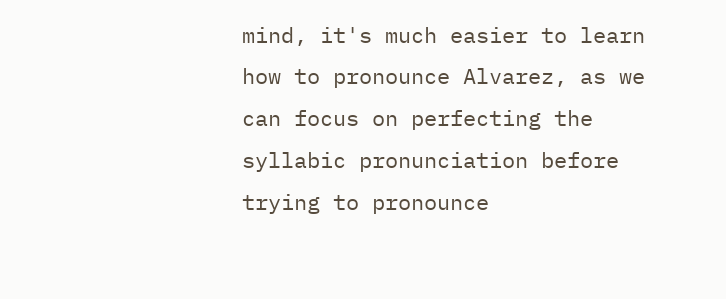mind, it's much easier to learn how to pronounce Alvarez, as we can focus on perfecting the syllabic pronunciation before trying to pronounce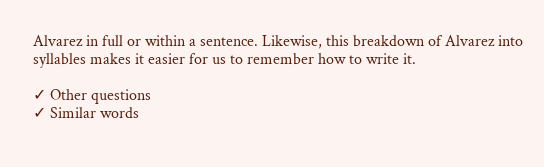Alvarez in full or within a sentence. Likewise, this breakdown of Alvarez into syllables makes it easier for us to remember how to write it.

✓ Other questions
✓ Similar words